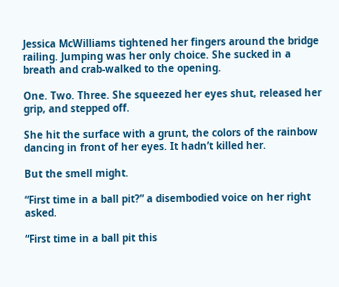Jessica McWilliams tightened her fingers around the bridge railing. Jumping was her only choice. She sucked in a breath and crab-walked to the opening.

One. Two. Three. She squeezed her eyes shut, released her grip, and stepped off.

She hit the surface with a grunt, the colors of the rainbow dancing in front of her eyes. It hadn’t killed her.

But the smell might.

“First time in a ball pit?” a disembodied voice on her right asked.

“First time in a ball pit this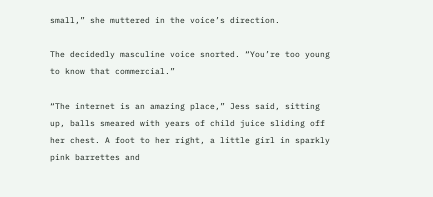small,” she muttered in the voice’s direction.

The decidedly masculine voice snorted. “You’re too young to know that commercial.”

“The internet is an amazing place,” Jess said, sitting up, balls smeared with years of child juice sliding off her chest. A foot to her right, a little girl in sparkly pink barrettes and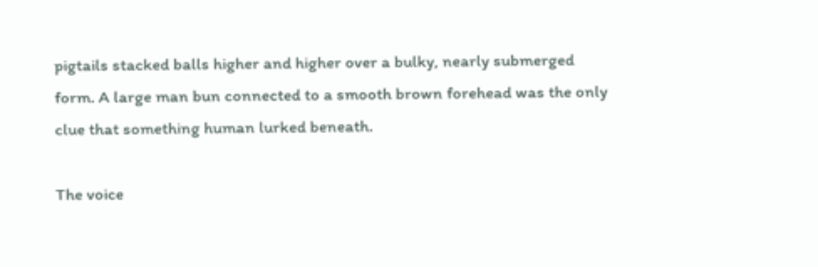pigtails stacked balls higher and higher over a bulky, nearly submerged form. A large man bun connected to a smooth brown forehead was the only clue that something human lurked beneath.

The voice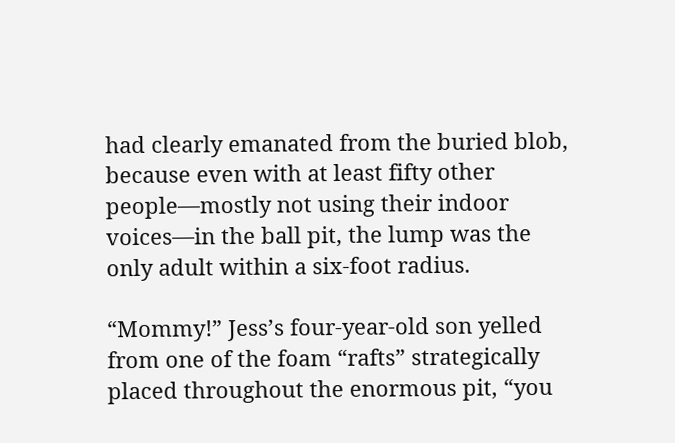had clearly emanated from the buried blob, because even with at least fifty other people—mostly not using their indoor voices—in the ball pit, the lump was the only adult within a six-foot radius.

“Mommy!” Jess’s four-year-old son yelled from one of the foam “rafts” strategically placed throughout the enormous pit, “you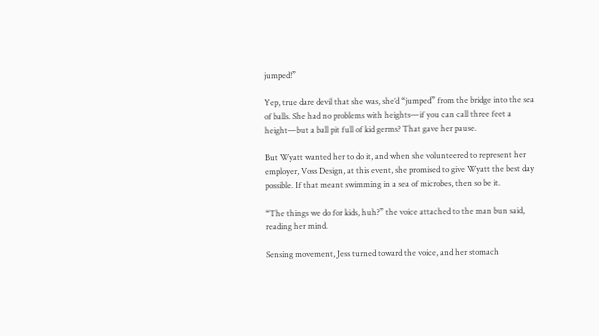jumped!”

Yep, true dare devil that she was, she’d “jumped” from the bridge into the sea of balls. She had no problems with heights—if you can call three feet a height—but a ball pit full of kid germs? That gave her pause.

But Wyatt wanted her to do it, and when she volunteered to represent her employer, Voss Design, at this event, she promised to give Wyatt the best day possible. If that meant swimming in a sea of microbes, then so be it.

“The things we do for kids, huh?” the voice attached to the man bun said, reading her mind.

Sensing movement, Jess turned toward the voice, and her stomach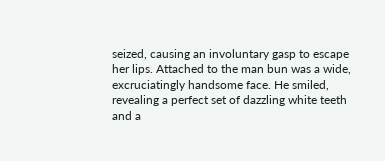seized, causing an involuntary gasp to escape her lips. Attached to the man bun was a wide, excruciatingly handsome face. He smiled, revealing a perfect set of dazzling white teeth and a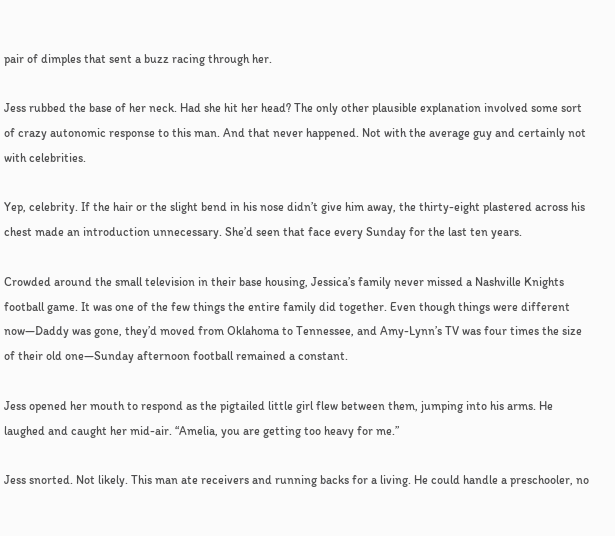pair of dimples that sent a buzz racing through her.

Jess rubbed the base of her neck. Had she hit her head? The only other plausible explanation involved some sort of crazy autonomic response to this man. And that never happened. Not with the average guy and certainly not with celebrities.

Yep, celebrity. If the hair or the slight bend in his nose didn’t give him away, the thirty-eight plastered across his chest made an introduction unnecessary. She’d seen that face every Sunday for the last ten years.

Crowded around the small television in their base housing, Jessica’s family never missed a Nashville Knights football game. It was one of the few things the entire family did together. Even though things were different now—Daddy was gone, they’d moved from Oklahoma to Tennessee, and Amy-Lynn’s TV was four times the size of their old one—Sunday afternoon football remained a constant.

Jess opened her mouth to respond as the pigtailed little girl flew between them, jumping into his arms. He laughed and caught her mid-air. “Amelia, you are getting too heavy for me.”

Jess snorted. Not likely. This man ate receivers and running backs for a living. He could handle a preschooler, no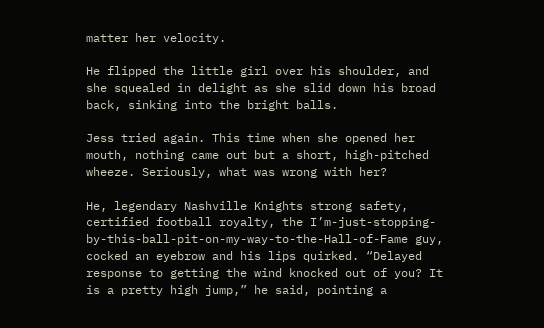matter her velocity.

He flipped the little girl over his shoulder, and she squealed in delight as she slid down his broad back, sinking into the bright balls.

Jess tried again. This time when she opened her mouth, nothing came out but a short, high-pitched wheeze. Seriously, what was wrong with her?

He, legendary Nashville Knights strong safety, certified football royalty, the I’m-just-stopping-by-this-ball-pit-on-my-way-to-the-Hall-of-Fame guy, cocked an eyebrow and his lips quirked. “Delayed response to getting the wind knocked out of you? It is a pretty high jump,” he said, pointing a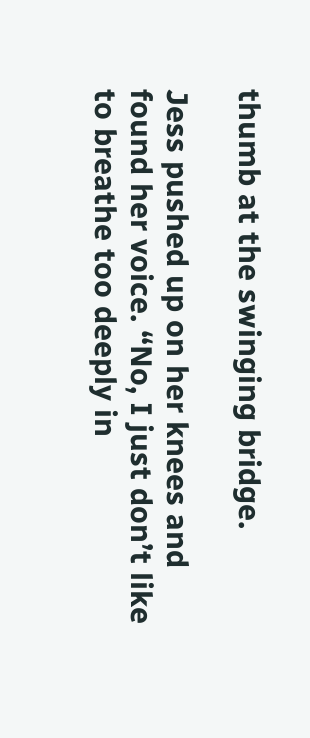thumb at the swinging bridge.

Jess pushed up on her knees and found her voice. “No, I just don’t like to breathe too deeply in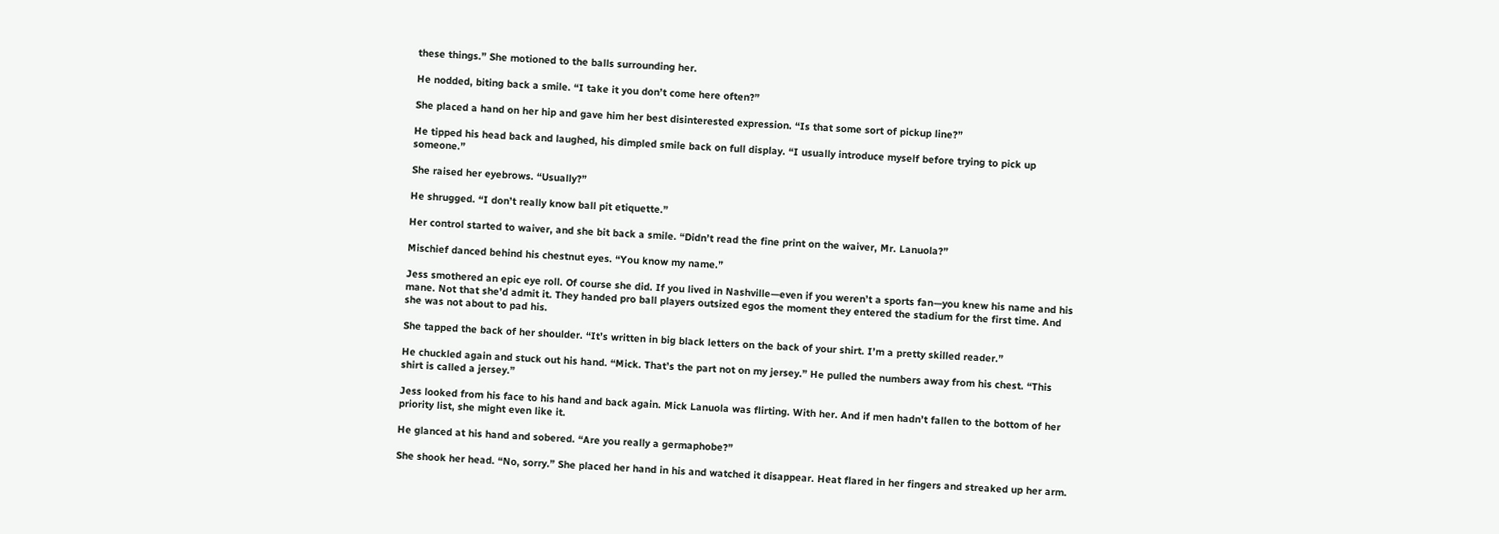these things.” She motioned to the balls surrounding her.

He nodded, biting back a smile. “I take it you don’t come here often?”

She placed a hand on her hip and gave him her best disinterested expression. “Is that some sort of pickup line?”

He tipped his head back and laughed, his dimpled smile back on full display. “I usually introduce myself before trying to pick up someone.”

She raised her eyebrows. “Usually?”

He shrugged. “I don’t really know ball pit etiquette.”

Her control started to waiver, and she bit back a smile. “Didn’t read the fine print on the waiver, Mr. Lanuola?”

Mischief danced behind his chestnut eyes. “You know my name.”

Jess smothered an epic eye roll. Of course she did. If you lived in Nashville—even if you weren’t a sports fan—you knew his name and his mane. Not that she’d admit it. They handed pro ball players outsized egos the moment they entered the stadium for the first time. And she was not about to pad his.

She tapped the back of her shoulder. “It’s written in big black letters on the back of your shirt. I’m a pretty skilled reader.”

He chuckled again and stuck out his hand. “Mick. That’s the part not on my jersey.” He pulled the numbers away from his chest. “This shirt is called a jersey.”

Jess looked from his face to his hand and back again. Mick Lanuola was flirting. With her. And if men hadn’t fallen to the bottom of her priority list, she might even like it.

He glanced at his hand and sobered. “Are you really a germaphobe?”

She shook her head. “No, sorry.” She placed her hand in his and watched it disappear. Heat flared in her fingers and streaked up her arm.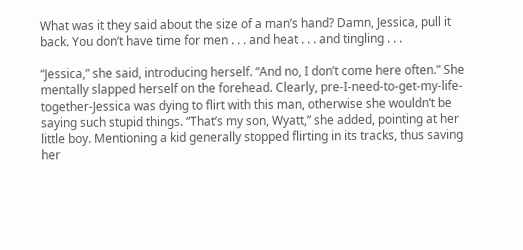What was it they said about the size of a man’s hand? Damn, Jessica, pull it back. You don’t have time for men . . . and heat . . . and tingling . . .

“Jessica,” she said, introducing herself. “And no, I don’t come here often.” She mentally slapped herself on the forehead. Clearly, pre-I-need-to-get-my-life-together-Jessica was dying to flirt with this man, otherwise she wouldn’t be saying such stupid things. “That’s my son, Wyatt,” she added, pointing at her little boy. Mentioning a kid generally stopped flirting in its tracks, thus saving her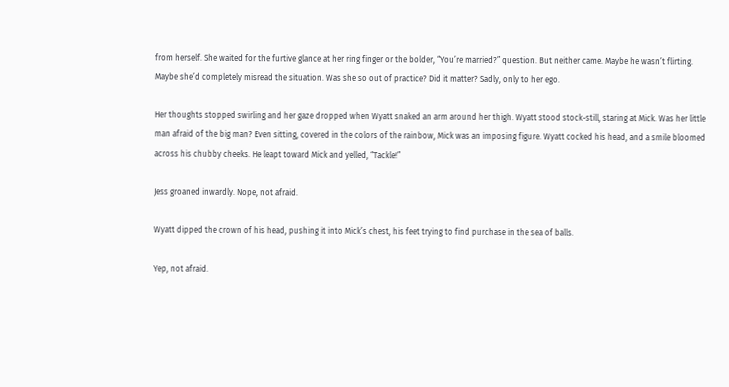from herself. She waited for the furtive glance at her ring finger or the bolder, “You’re married?” question. But neither came. Maybe he wasn’t flirting. Maybe she’d completely misread the situation. Was she so out of practice? Did it matter? Sadly, only to her ego.

Her thoughts stopped swirling and her gaze dropped when Wyatt snaked an arm around her thigh. Wyatt stood stock-still, staring at Mick. Was her little man afraid of the big man? Even sitting, covered in the colors of the rainbow, Mick was an imposing figure. Wyatt cocked his head, and a smile bloomed across his chubby cheeks. He leapt toward Mick and yelled, “Tackle!”

Jess groaned inwardly. Nope, not afraid.

Wyatt dipped the crown of his head, pushing it into Mick’s chest, his feet trying to find purchase in the sea of balls.

Yep, not afraid.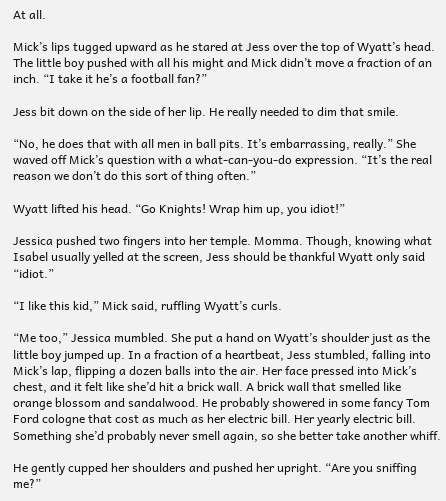At all.

Mick’s lips tugged upward as he stared at Jess over the top of Wyatt’s head. The little boy pushed with all his might and Mick didn’t move a fraction of an inch. “I take it he’s a football fan?”

Jess bit down on the side of her lip. He really needed to dim that smile.

“No, he does that with all men in ball pits. It’s embarrassing, really.” She waved off Mick’s question with a what-can-you-do expression. “It’s the real reason we don’t do this sort of thing often.”

Wyatt lifted his head. “Go Knights! Wrap him up, you idiot!”

Jessica pushed two fingers into her temple. Momma. Though, knowing what Isabel usually yelled at the screen, Jess should be thankful Wyatt only said “idiot.”

“I like this kid,” Mick said, ruffling Wyatt’s curls.

“Me too,” Jessica mumbled. She put a hand on Wyatt’s shoulder just as the little boy jumped up. In a fraction of a heartbeat, Jess stumbled, falling into Mick’s lap, flipping a dozen balls into the air. Her face pressed into Mick’s chest, and it felt like she’d hit a brick wall. A brick wall that smelled like orange blossom and sandalwood. He probably showered in some fancy Tom Ford cologne that cost as much as her electric bill. Her yearly electric bill. Something she’d probably never smell again, so she better take another whiff.

He gently cupped her shoulders and pushed her upright. “Are you sniffing me?”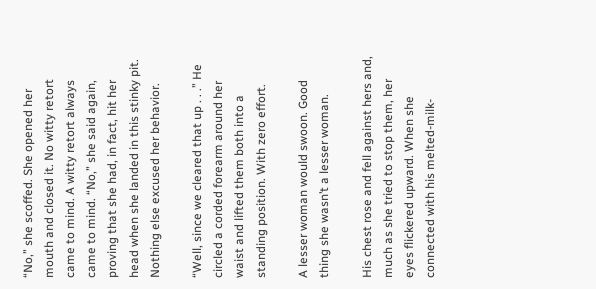“No,” she scoffed. She opened her mouth and closed it. No witty retort came to mind. A witty retort always came to mind. “No,” she said again, proving that she had, in fact, hit her head when she landed in this stinky pit. Nothing else excused her behavior.

“Well, since we cleared that up . . .” He circled a corded forearm around her waist and lifted them both into a standing position. With zero effort.

A lesser woman would swoon. Good thing she wasn’t a lesser woman.

His chest rose and fell against hers and, much as she tried to stop them, her eyes flickered upward. When she connected with his melted-milk-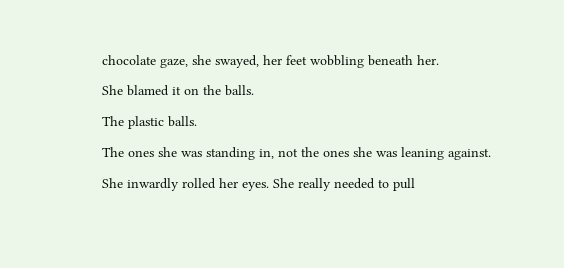chocolate gaze, she swayed, her feet wobbling beneath her.

She blamed it on the balls.

The plastic balls.

The ones she was standing in, not the ones she was leaning against.

She inwardly rolled her eyes. She really needed to pull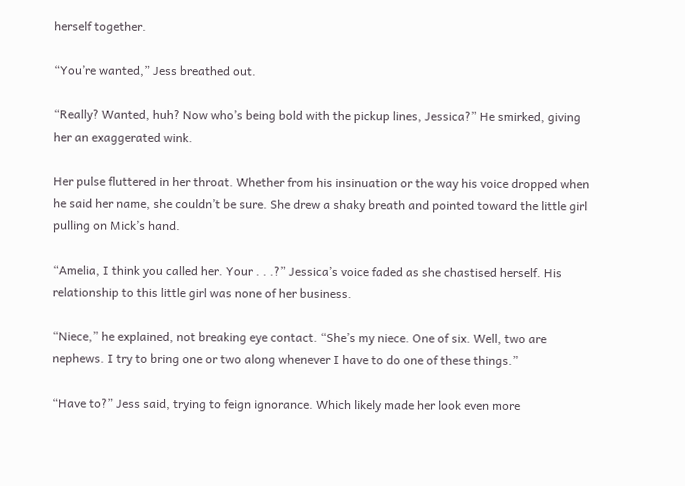herself together.

“You’re wanted,” Jess breathed out.

“Really? Wanted, huh? Now who’s being bold with the pickup lines, Jessica?” He smirked, giving her an exaggerated wink.

Her pulse fluttered in her throat. Whether from his insinuation or the way his voice dropped when he said her name, she couldn’t be sure. She drew a shaky breath and pointed toward the little girl pulling on Mick’s hand.

“Amelia, I think you called her. Your . . .?” Jessica’s voice faded as she chastised herself. His relationship to this little girl was none of her business.

“Niece,” he explained, not breaking eye contact. “She’s my niece. One of six. Well, two are nephews. I try to bring one or two along whenever I have to do one of these things.”

“Have to?” Jess said, trying to feign ignorance. Which likely made her look even more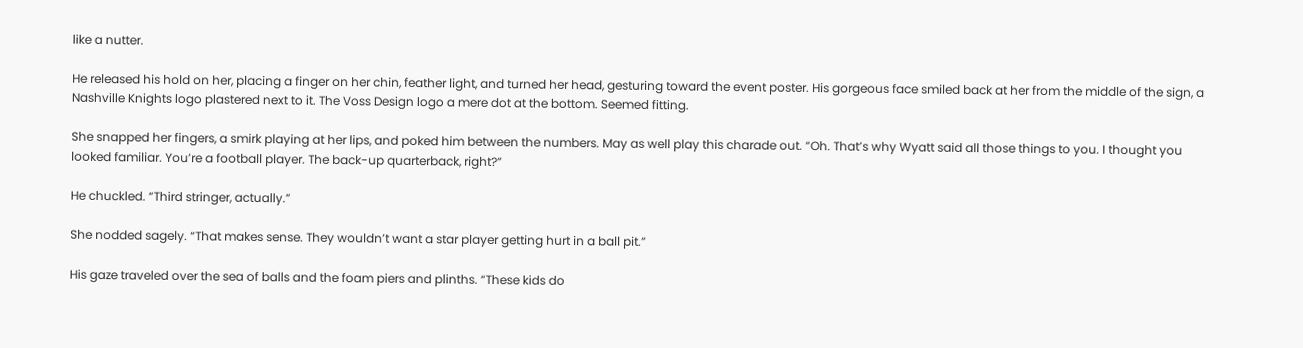like a nutter.

He released his hold on her, placing a finger on her chin, feather light, and turned her head, gesturing toward the event poster. His gorgeous face smiled back at her from the middle of the sign, a Nashville Knights logo plastered next to it. The Voss Design logo a mere dot at the bottom. Seemed fitting.

She snapped her fingers, a smirk playing at her lips, and poked him between the numbers. May as well play this charade out. “Oh. That’s why Wyatt said all those things to you. I thought you looked familiar. You’re a football player. The back-up quarterback, right?”

He chuckled. “Third stringer, actually.”

She nodded sagely. “That makes sense. They wouldn’t want a star player getting hurt in a ball pit.”

His gaze traveled over the sea of balls and the foam piers and plinths. “These kids do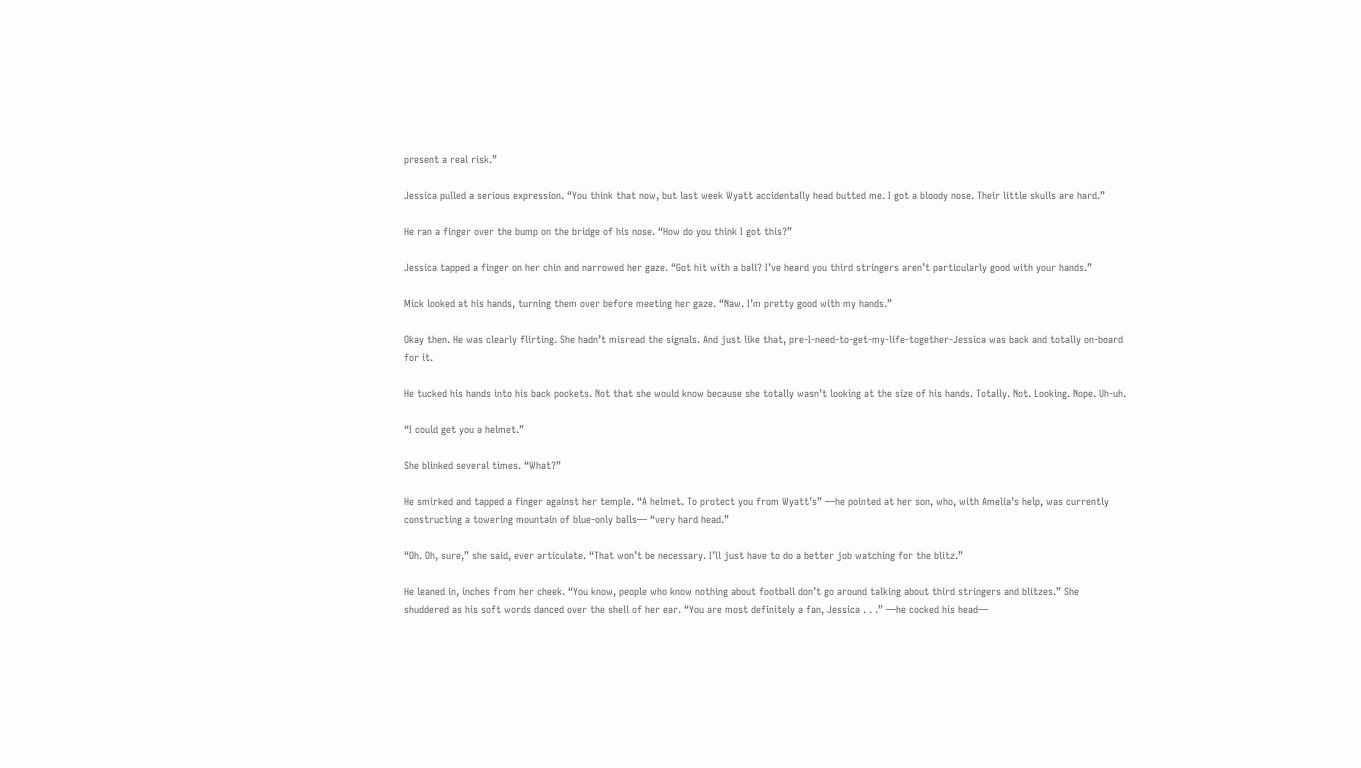present a real risk.”

Jessica pulled a serious expression. “You think that now, but last week Wyatt accidentally head butted me. I got a bloody nose. Their little skulls are hard.”

He ran a finger over the bump on the bridge of his nose. “How do you think I got this?”

Jessica tapped a finger on her chin and narrowed her gaze. “Got hit with a ball? I’ve heard you third stringers aren’t particularly good with your hands.”

Mick looked at his hands, turning them over before meeting her gaze. “Naw. I’m pretty good with my hands.”

Okay then. He was clearly flirting. She hadn’t misread the signals. And just like that, pre-I-need-to-get-my-life-together-Jessica was back and totally on-board for it.

He tucked his hands into his back pockets. Not that she would know because she totally wasn’t looking at the size of his hands. Totally. Not. Looking. Nope. Uh-uh.

“I could get you a helmet.”

She blinked several times. “What?”

He smirked and tapped a finger against her temple. “A helmet. To protect you from Wyatt’s” —he pointed at her son, who, with Amelia’s help, was currently constructing a towering mountain of blue-only balls— “very hard head.”

“Oh. Oh, sure,” she said, ever articulate. “That won’t be necessary. I’ll just have to do a better job watching for the blitz.”

He leaned in, inches from her cheek. “You know, people who know nothing about football don’t go around talking about third stringers and blitzes.” She shuddered as his soft words danced over the shell of her ear. “You are most definitely a fan, Jessica . . .” —he cocked his head—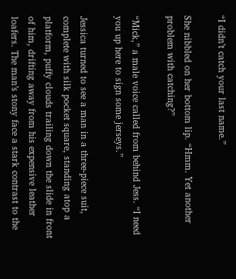“I didn’t catch your last name.”

She nibbled on her bottom lip. “Hmm. Yet another problem with catching?”

“Mick,” a male voice called from behind Jess. “I need you up here to sign some jerseys.”

Jessica turned to see a man in a three-piece suit, complete with silk pocket square, standing atop a platform, puffy clouds trailing down the slide in front of him, drifting away from his expensive leather loafers. The man’s stony face a stark contrast to the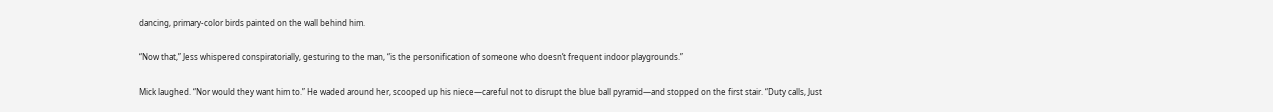dancing, primary-color birds painted on the wall behind him.

“Now that,” Jess whispered conspiratorially, gesturing to the man, “is the personification of someone who doesn’t frequent indoor playgrounds.”

Mick laughed. “Nor would they want him to.” He waded around her, scooped up his niece—careful not to disrupt the blue ball pyramid—and stopped on the first stair. “Duty calls, Just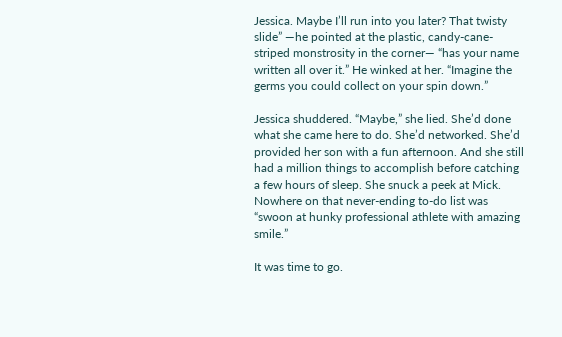Jessica. Maybe I’ll run into you later? That twisty slide” —he pointed at the plastic, candy-cane-striped monstrosity in the corner— “has your name written all over it.” He winked at her. “Imagine the germs you could collect on your spin down.”

Jessica shuddered. “Maybe,” she lied. She’d done what she came here to do. She’d networked. She’d provided her son with a fun afternoon. And she still had a million things to accomplish before catching a few hours of sleep. She snuck a peek at Mick. Nowhere on that never-ending to-do list was “swoon at hunky professional athlete with amazing smile.”

It was time to go.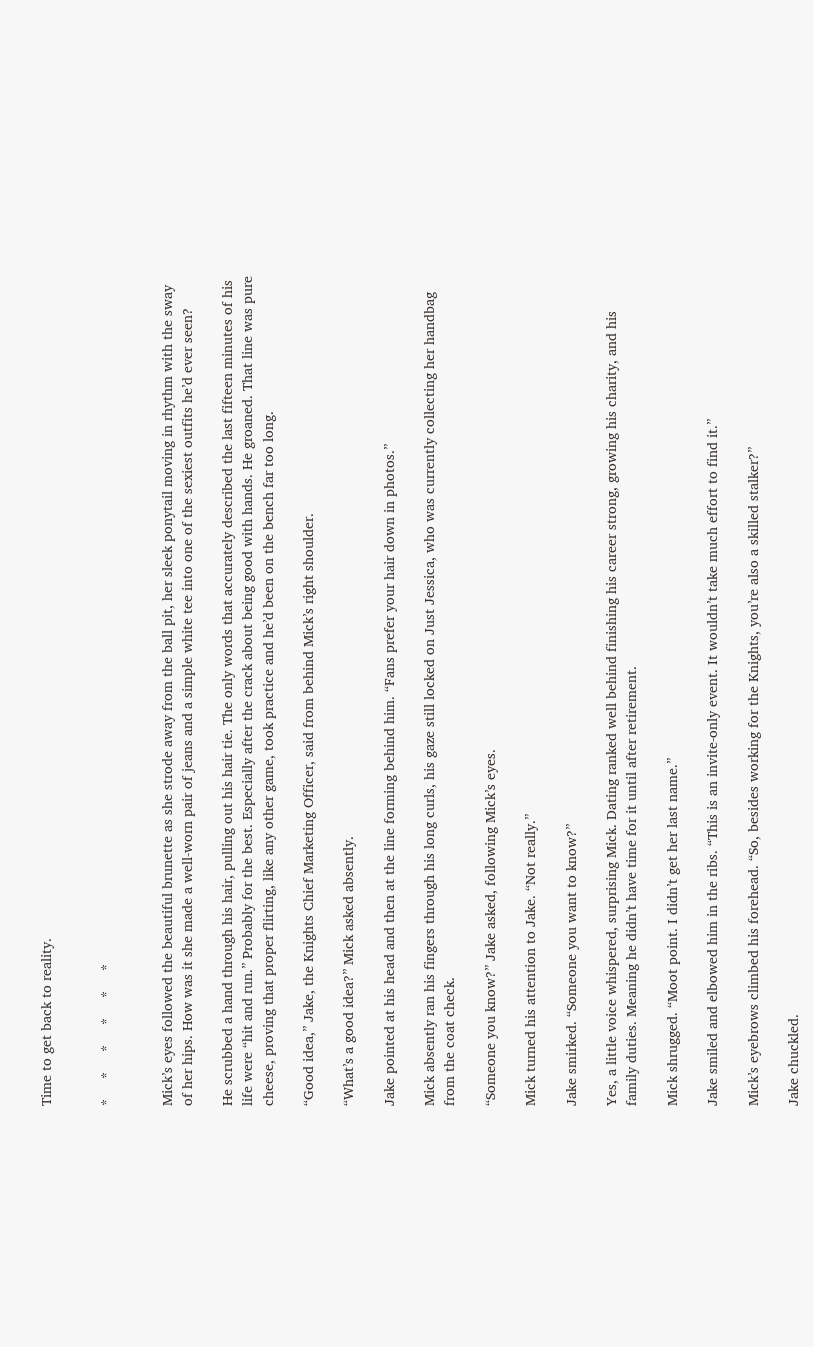Time to get back to reality.


*     *     *     *     *     *


Mick’s eyes followed the beautiful brunette as she strode away from the ball pit, her sleek ponytail moving in rhythm with the sway of her hips. How was it she made a well-worn pair of jeans and a simple white tee into one of the sexiest outfits he’d ever seen?

He scrubbed a hand through his hair, pulling out his hair tie. The only words that accurately described the last fifteen minutes of his life were “hit and run.” Probably for the best. Especially after the crack about being good with hands. He groaned. That line was pure cheese, proving that proper flirting, like any other game, took practice and he’d been on the bench far too long.

“Good idea,” Jake, the Knights Chief Marketing Officer, said from behind Mick’s right shoulder.

“What’s a good idea?” Mick asked absently.

Jake pointed at his head and then at the line forming behind him. “Fans prefer your hair down in photos.”

Mick absently ran his fingers through his long curls, his gaze still locked on Just Jessica, who was currently collecting her handbag from the coat check.

“Someone you know?” Jake asked, following Mick’s eyes.

Mick turned his attention to Jake. “Not really.”

Jake smirked. “Someone you want to know?”

Yes, a little voice whispered, surprising Mick. Dating ranked well behind finishing his career strong, growing his charity, and his family duties. Meaning he didn’t have time for it until after retirement.

Mick shrugged. “Moot point. I didn’t get her last name.”

Jake smiled and elbowed him in the ribs. “This is an invite-only event. It wouldn’t take much effort to find it.”

Mick’s eyebrows climbed his forehead. “So, besides working for the Knights, you’re also a skilled stalker?”

Jake chuckled.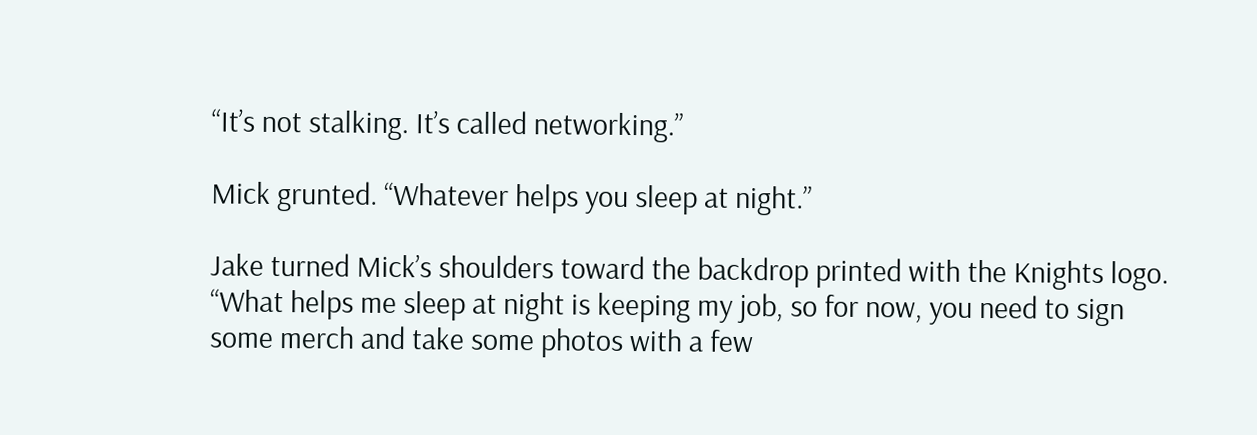“It’s not stalking. It’s called networking.”

Mick grunted. “Whatever helps you sleep at night.”

Jake turned Mick’s shoulders toward the backdrop printed with the Knights logo. “What helps me sleep at night is keeping my job, so for now, you need to sign some merch and take some photos with a few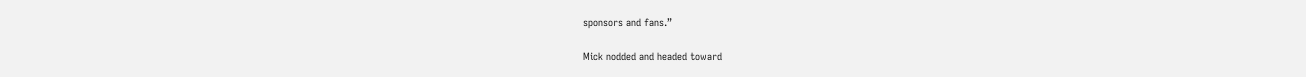sponsors and fans.”

Mick nodded and headed toward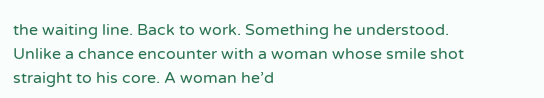the waiting line. Back to work. Something he understood. Unlike a chance encounter with a woman whose smile shot straight to his core. A woman he’d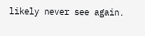likely never see again.